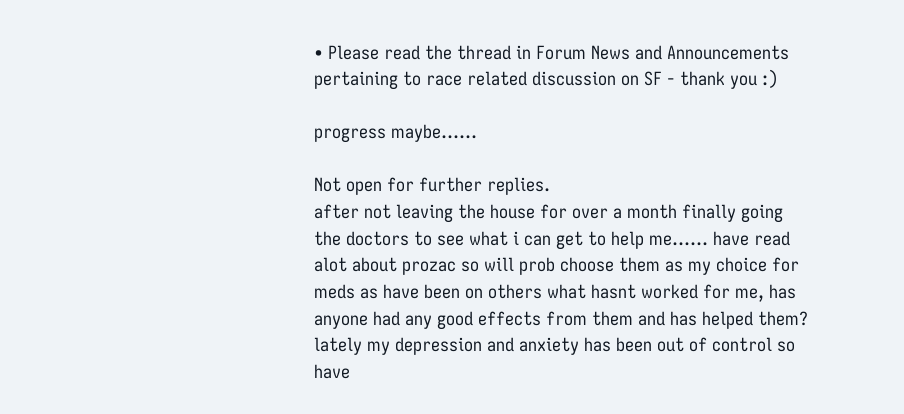• Please read the thread in Forum News and Announcements pertaining to race related discussion on SF - thank you :)

progress maybe......

Not open for further replies.
after not leaving the house for over a month finally going the doctors to see what i can get to help me...... have read alot about prozac so will prob choose them as my choice for meds as have been on others what hasnt worked for me, has anyone had any good effects from them and has helped them? lately my depression and anxiety has been out of control so have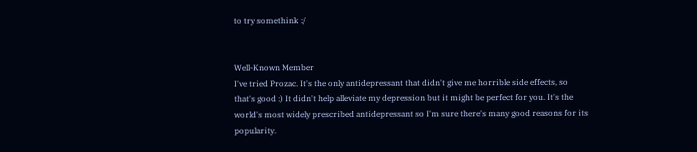to try somethink :/


Well-Known Member
I've tried Prozac. It's the only antidepressant that didn't give me horrible side effects, so that's good :) It didn't help alleviate my depression but it might be perfect for you. It's the world's most widely prescribed antidepressant so I'm sure there's many good reasons for its popularity.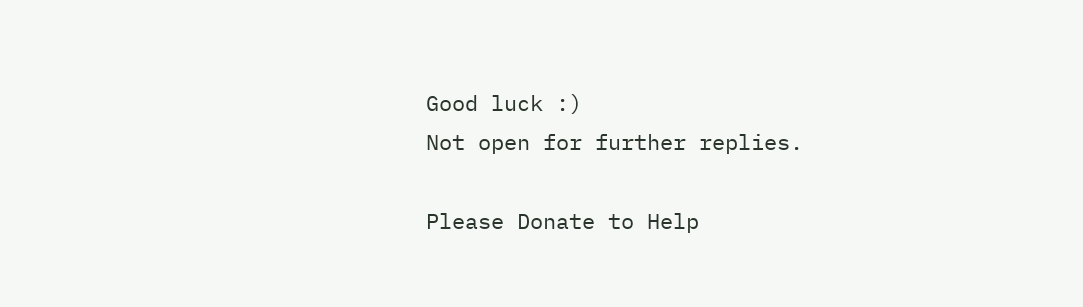Good luck :)
Not open for further replies.

Please Donate to Help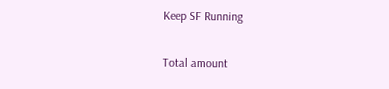Keep SF Running

Total amount